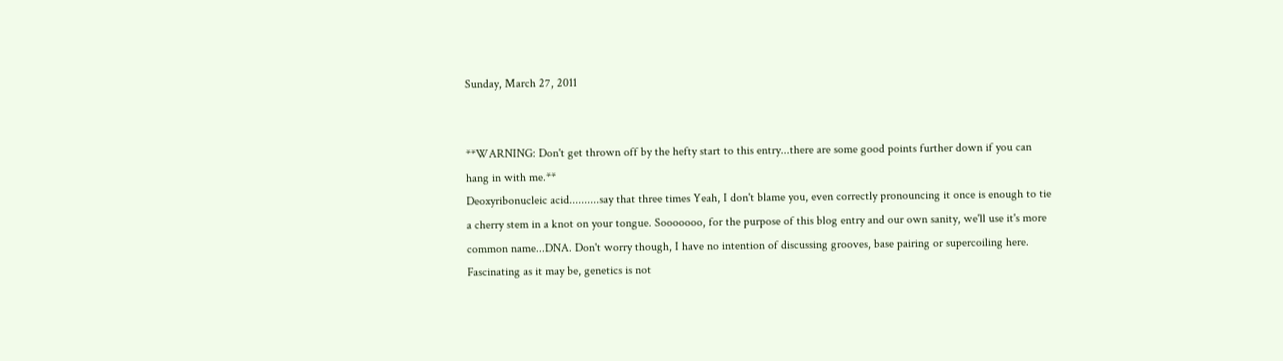Sunday, March 27, 2011


**WARNING: Don't get thrown off by the hefty start to this entry...there are some good points further down if you can hang in with me.**
Deoxyribonucleic acid..........say that three times Yeah, I don't blame you, even correctly pronouncing it once is enough to tie a cherry stem in a knot on your tongue. Sooooooo, for the purpose of this blog entry and our own sanity, we'll use it's more common name...DNA. Don't worry though, I have no intention of discussing grooves, base pairing or supercoiling here. Fascinating as it may be, genetics is not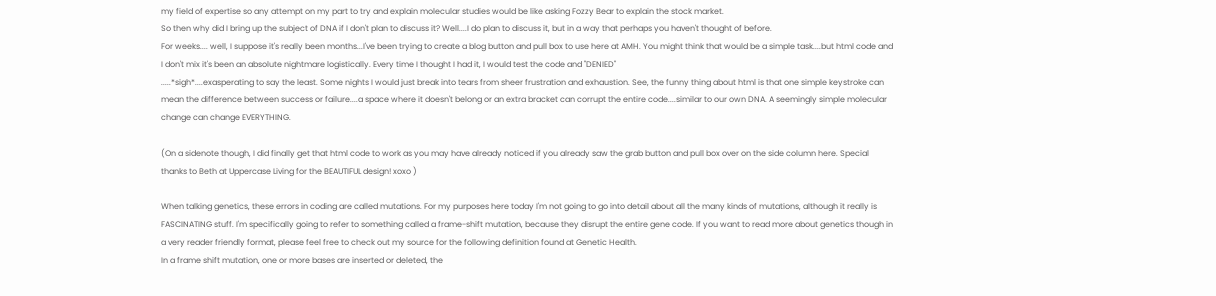my field of expertise so any attempt on my part to try and explain molecular studies would be like asking Fozzy Bear to explain the stock market.
So then why did I bring up the subject of DNA if I don't plan to discuss it? Well....I do plan to discuss it, but in a way that perhaps you haven't thought of before.
For weeks.... well, I suppose it's really been months...I've been trying to create a blog button and pull box to use here at AMH. You might think that would be a simple task....but html code and I don't mix it's been an absolute nightmare logistically. Every time I thought I had it, I would test the code and "DENIED"
.....*sigh*....exasperating to say the least. Some nights I would just break into tears from sheer frustration and exhaustion. See, the funny thing about html is that one simple keystroke can mean the difference between success or failure....a space where it doesn't belong or an extra bracket can corrupt the entire code....similar to our own DNA. A seemingly simple molecular change can change EVERYTHING.

(On a sidenote though, I did finally get that html code to work as you may have already noticed if you already saw the grab button and pull box over on the side column here. Special thanks to Beth at Uppercase Living for the BEAUTIFUL design! xoxo )

When talking genetics, these errors in coding are called mutations. For my purposes here today I'm not going to go into detail about all the many kinds of mutations, although it really is FASCINATING stuff. I'm specifically going to refer to something called a frame-shift mutation, because they disrupt the entire gene code. If you want to read more about genetics though in a very reader friendly format, please feel free to check out my source for the following definition found at Genetic Health.
In a frame shift mutation, one or more bases are inserted or deleted, the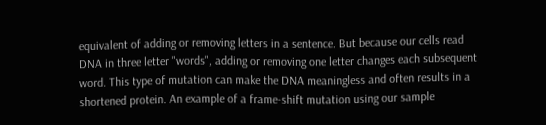equivalent of adding or removing letters in a sentence. But because our cells read DNA in three letter "words", adding or removing one letter changes each subsequent word. This type of mutation can make the DNA meaningless and often results in a shortened protein. An example of a frame-shift mutation using our sample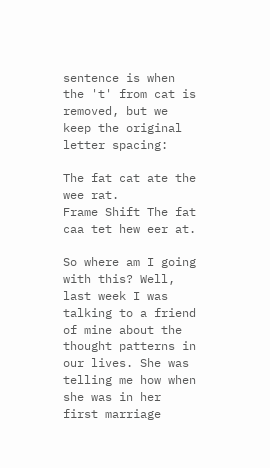sentence is when the 't' from cat is removed, but we keep the original letter spacing:

The fat cat ate the wee rat.
Frame Shift The fat caa tet hew eer at.

So where am I going with this? Well, last week I was talking to a friend of mine about the thought patterns in our lives. She was telling me how when she was in her first marriage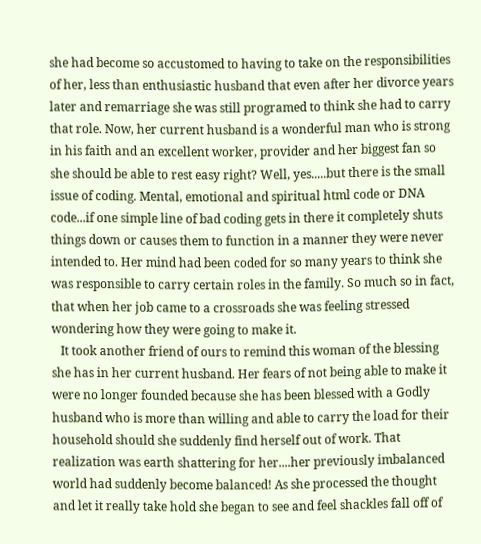she had become so accustomed to having to take on the responsibilities of her, less than enthusiastic husband that even after her divorce years later and remarriage she was still programed to think she had to carry that role. Now, her current husband is a wonderful man who is strong in his faith and an excellent worker, provider and her biggest fan so she should be able to rest easy right? Well, yes.....but there is the small issue of coding. Mental, emotional and spiritual html code or DNA code...if one simple line of bad coding gets in there it completely shuts things down or causes them to function in a manner they were never intended to. Her mind had been coded for so many years to think she was responsible to carry certain roles in the family. So much so in fact, that when her job came to a crossroads she was feeling stressed wondering how they were going to make it.
   It took another friend of ours to remind this woman of the blessing she has in her current husband. Her fears of not being able to make it were no longer founded because she has been blessed with a Godly husband who is more than willing and able to carry the load for their household should she suddenly find herself out of work. That realization was earth shattering for her....her previously imbalanced world had suddenly become balanced! As she processed the thought and let it really take hold she began to see and feel shackles fall off of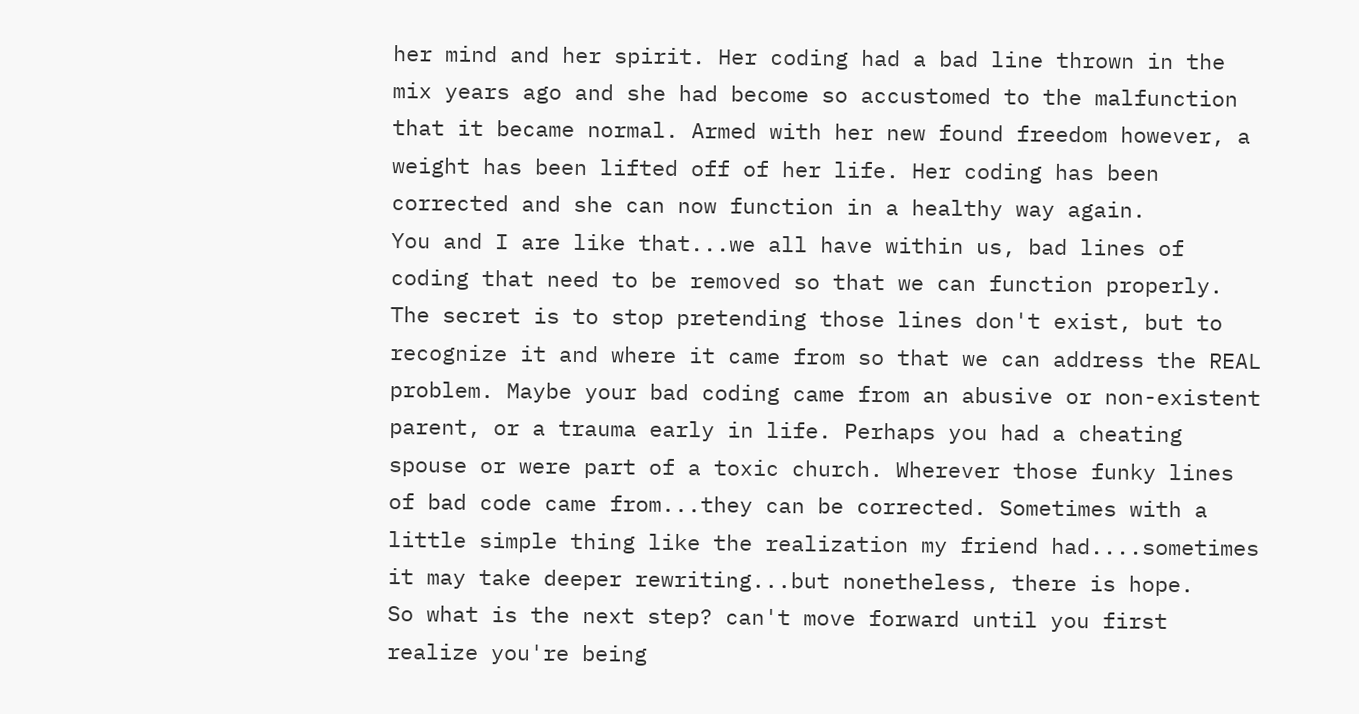her mind and her spirit. Her coding had a bad line thrown in the mix years ago and she had become so accustomed to the malfunction that it became normal. Armed with her new found freedom however, a weight has been lifted off of her life. Her coding has been corrected and she can now function in a healthy way again.
You and I are like that...we all have within us, bad lines of coding that need to be removed so that we can function properly. The secret is to stop pretending those lines don't exist, but to recognize it and where it came from so that we can address the REAL problem. Maybe your bad coding came from an abusive or non-existent parent, or a trauma early in life. Perhaps you had a cheating spouse or were part of a toxic church. Wherever those funky lines of bad code came from...they can be corrected. Sometimes with a little simple thing like the realization my friend had....sometimes it may take deeper rewriting...but nonetheless, there is hope.
So what is the next step? can't move forward until you first realize you're being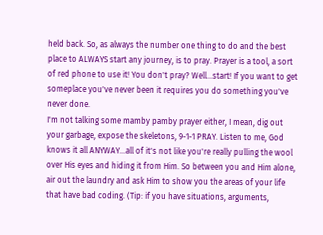held back. So, as always the number one thing to do and the best place to ALWAYS start any journey, is to pray. Prayer is a tool, a sort of red phone to use it! You don't pray? Well...start! If you want to get someplace you've never been it requires you do something you've never done.
I'm not talking some mamby pamby prayer either, I mean, dig out your garbage, expose the skeletons, 9-1-1 PRAY. Listen to me, God knows it all ANYWAY...all of it's not like you're really pulling the wool over His eyes and hiding it from Him. So between you and Him alone, air out the laundry and ask Him to show you the areas of your life that have bad coding. (Tip: if you have situations, arguments,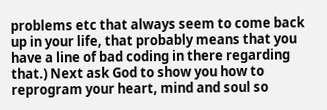problems etc that always seem to come back up in your life, that probably means that you have a line of bad coding in there regarding that.) Next ask God to show you how to reprogram your heart, mind and soul so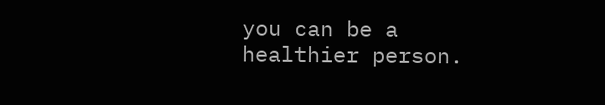you can be a healthier person.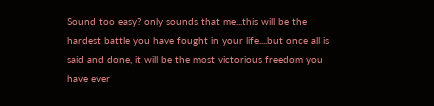Sound too easy? only sounds that me...this will be the hardest battle you have fought in your life....but once all is said and done, it will be the most victorious freedom you have ever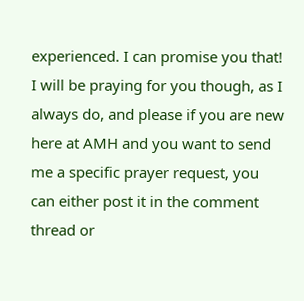experienced. I can promise you that! I will be praying for you though, as I always do, and please if you are new here at AMH and you want to send me a specific prayer request, you can either post it in the comment thread or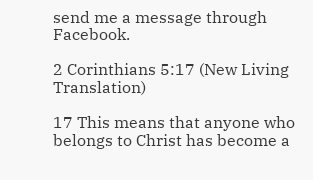send me a message through Facebook.

2 Corinthians 5:17 (New Living Translation)

17 This means that anyone who belongs to Christ has become a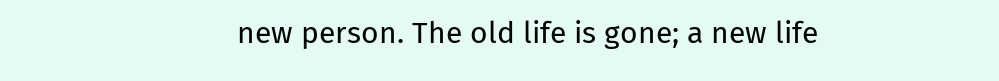new person. The old life is gone; a new life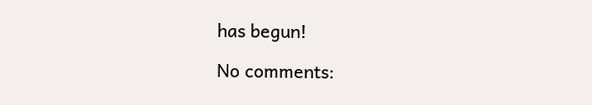has begun!

No comments: